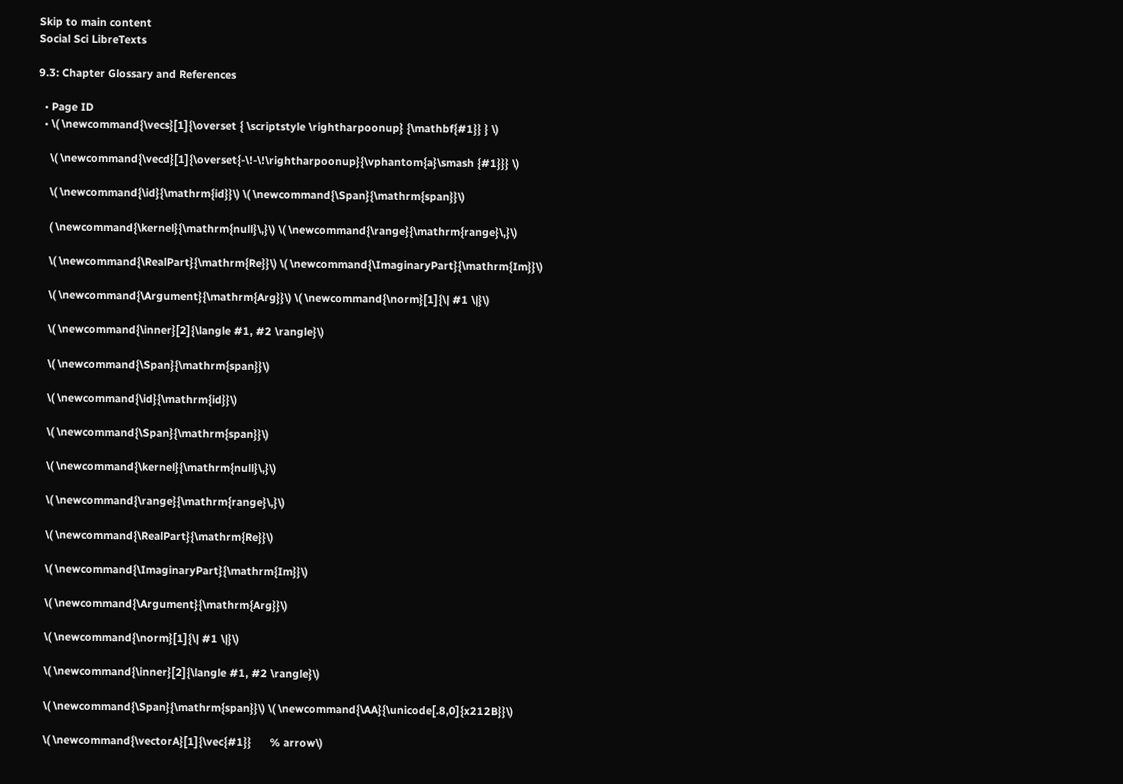Skip to main content
Social Sci LibreTexts

9.3: Chapter Glossary and References

  • Page ID
  • \( \newcommand{\vecs}[1]{\overset { \scriptstyle \rightharpoonup} {\mathbf{#1}} } \)

    \( \newcommand{\vecd}[1]{\overset{-\!-\!\rightharpoonup}{\vphantom{a}\smash {#1}}} \)

    \( \newcommand{\id}{\mathrm{id}}\) \( \newcommand{\Span}{\mathrm{span}}\)

    ( \newcommand{\kernel}{\mathrm{null}\,}\) \( \newcommand{\range}{\mathrm{range}\,}\)

    \( \newcommand{\RealPart}{\mathrm{Re}}\) \( \newcommand{\ImaginaryPart}{\mathrm{Im}}\)

    \( \newcommand{\Argument}{\mathrm{Arg}}\) \( \newcommand{\norm}[1]{\| #1 \|}\)

    \( \newcommand{\inner}[2]{\langle #1, #2 \rangle}\)

    \( \newcommand{\Span}{\mathrm{span}}\)

    \( \newcommand{\id}{\mathrm{id}}\)

    \( \newcommand{\Span}{\mathrm{span}}\)

    \( \newcommand{\kernel}{\mathrm{null}\,}\)

    \( \newcommand{\range}{\mathrm{range}\,}\)

    \( \newcommand{\RealPart}{\mathrm{Re}}\)

    \( \newcommand{\ImaginaryPart}{\mathrm{Im}}\)

    \( \newcommand{\Argument}{\mathrm{Arg}}\)

    \( \newcommand{\norm}[1]{\| #1 \|}\)

    \( \newcommand{\inner}[2]{\langle #1, #2 \rangle}\)

    \( \newcommand{\Span}{\mathrm{span}}\) \( \newcommand{\AA}{\unicode[.8,0]{x212B}}\)

    \( \newcommand{\vectorA}[1]{\vec{#1}}      % arrow\)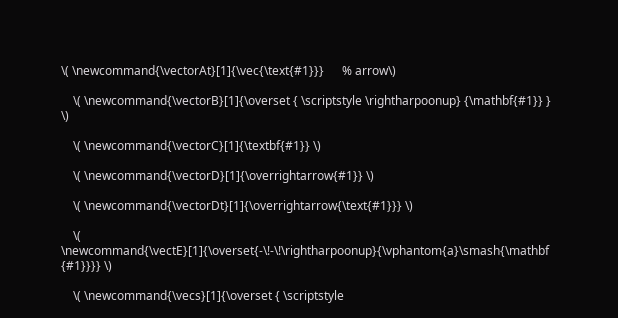\( \newcommand{\vectorAt}[1]{\vec{\text{#1}}}      % arrow\)

    \( \newcommand{\vectorB}[1]{\overset { \scriptstyle \rightharpoonup} {\mathbf{#1}} } \)

    \( \newcommand{\vectorC}[1]{\textbf{#1}} \)

    \( \newcommand{\vectorD}[1]{\overrightarrow{#1}} \)

    \( \newcommand{\vectorDt}[1]{\overrightarrow{\text{#1}}} \)

    \( \newcommand{\vectE}[1]{\overset{-\!-\!\rightharpoonup}{\vphantom{a}\smash{\mathbf {#1}}}} \)

    \( \newcommand{\vecs}[1]{\overset { \scriptstyle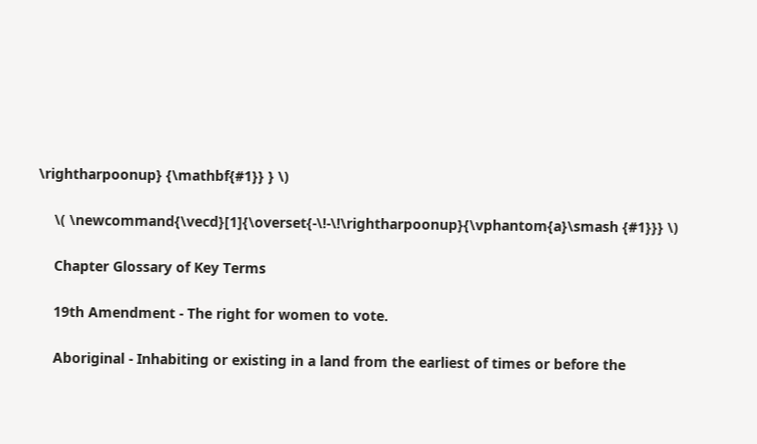\rightharpoonup} {\mathbf{#1}} } \)

    \( \newcommand{\vecd}[1]{\overset{-\!-\!\rightharpoonup}{\vphantom{a}\smash {#1}}} \)

    Chapter Glossary of Key Terms

    19th Amendment - The right for women to vote.

    Aboriginal - Inhabiting or existing in a land from the earliest of times or before the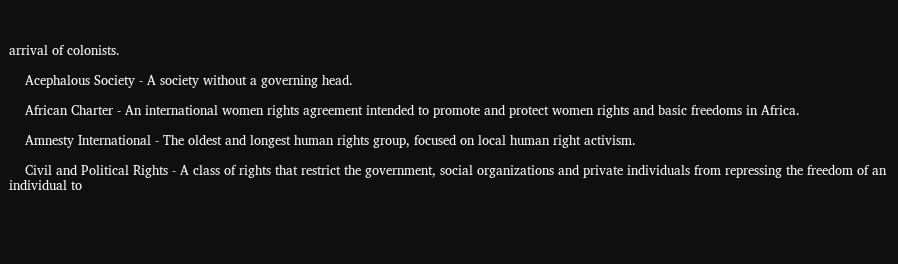arrival of colonists.

    Acephalous Society - A society without a governing head.

    African Charter - An international women rights agreement intended to promote and protect women rights and basic freedoms in Africa.

    Amnesty International - The oldest and longest human rights group, focused on local human right activism.

    Civil and Political Rights - A class of rights that restrict the government, social organizations and private individuals from repressing the freedom of an individual to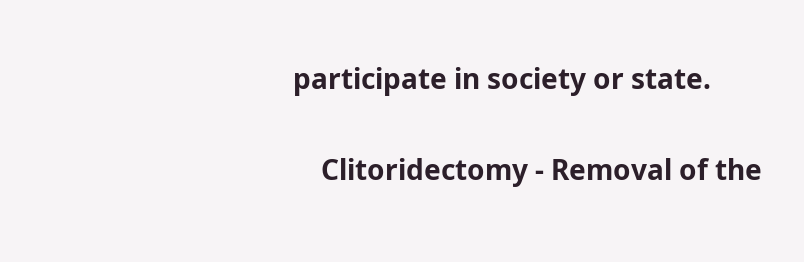participate in society or state.

    Clitoridectomy - Removal of the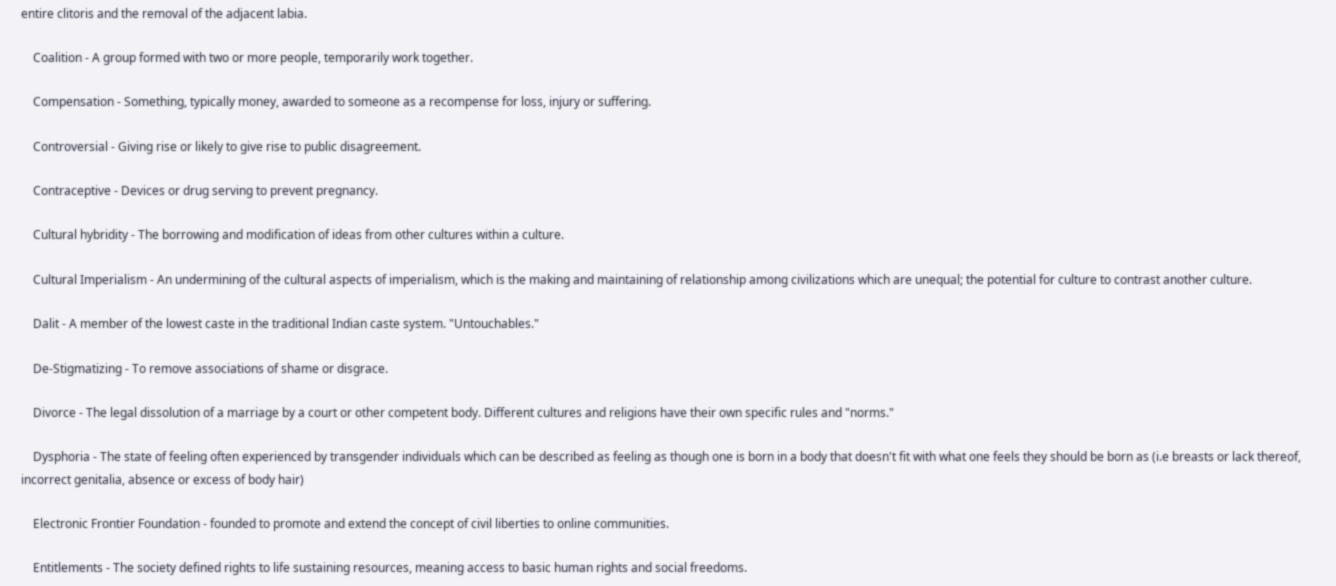entire clitoris and the removal of the adjacent labia.

    Coalition - A group formed with two or more people, temporarily work together.

    Compensation - Something, typically money, awarded to someone as a recompense for loss, injury or suffering.

    Controversial - Giving rise or likely to give rise to public disagreement.

    Contraceptive - Devices or drug serving to prevent pregnancy.

    Cultural hybridity - The borrowing and modification of ideas from other cultures within a culture.

    Cultural Imperialism - An undermining of the cultural aspects of imperialism, which is the making and maintaining of relationship among civilizations which are unequal; the potential for culture to contrast another culture.

    Dalit - A member of the lowest caste in the traditional Indian caste system. "Untouchables."

    De-Stigmatizing - To remove associations of shame or disgrace.

    Divorce - The legal dissolution of a marriage by a court or other competent body. Different cultures and religions have their own specific rules and "norms."

    Dysphoria - The state of feeling often experienced by transgender individuals which can be described as feeling as though one is born in a body that doesn't fit with what one feels they should be born as (i.e breasts or lack thereof, incorrect genitalia, absence or excess of body hair)

    Electronic Frontier Foundation - founded to promote and extend the concept of civil liberties to online communities.

    Entitlements - The society defined rights to life sustaining resources, meaning access to basic human rights and social freedoms.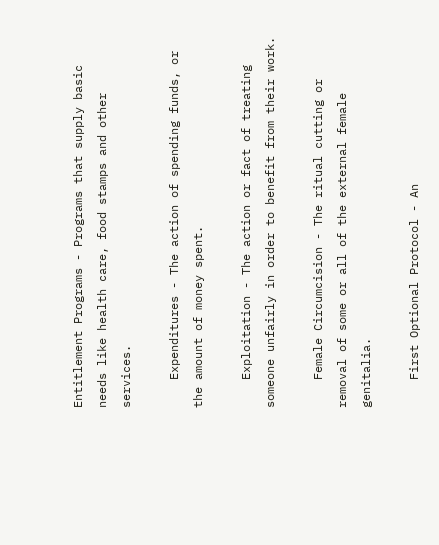Entitlement Programs - Programs that supply basic needs like health care, food stamps and other services.

    Expenditures - The action of spending funds, or the amount of money spent.

    Exploitation - The action or fact of treating someone unfairly in order to benefit from their work.

    Female Circumcision - The ritual cutting or removal of some or all of the external female genitalia.

    First Optional Protocol - An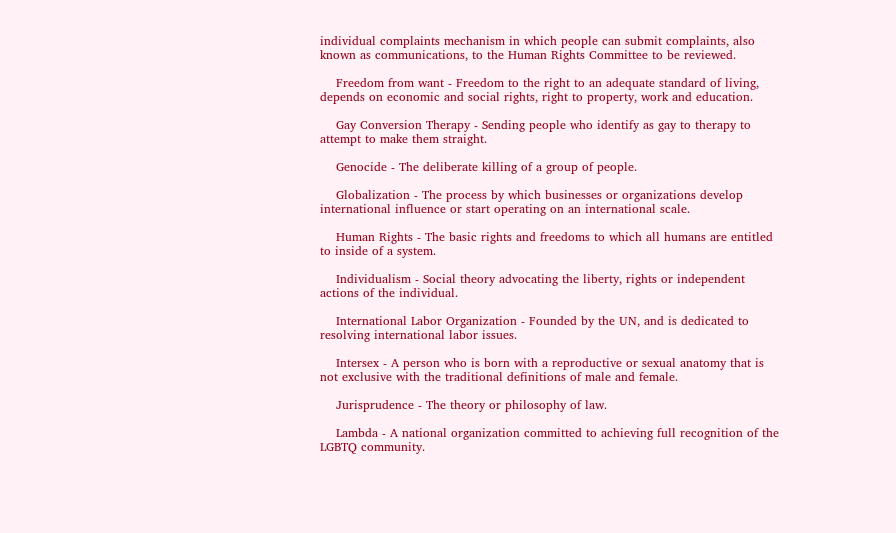individual complaints mechanism in which people can submit complaints, also known as communications, to the Human Rights Committee to be reviewed.

    Freedom from want - Freedom to the right to an adequate standard of living, depends on economic and social rights, right to property, work and education.

    Gay Conversion Therapy - Sending people who identify as gay to therapy to attempt to make them straight.

    Genocide - The deliberate killing of a group of people.

    Globalization - The process by which businesses or organizations develop international influence or start operating on an international scale.

    Human Rights - The basic rights and freedoms to which all humans are entitled to inside of a system.

    Individualism - Social theory advocating the liberty, rights or independent actions of the individual.

    International Labor Organization - Founded by the UN, and is dedicated to resolving international labor issues.

    Intersex - A person who is born with a reproductive or sexual anatomy that is not exclusive with the traditional definitions of male and female.

    Jurisprudence - The theory or philosophy of law.

    Lambda - A national organization committed to achieving full recognition of the LGBTQ community.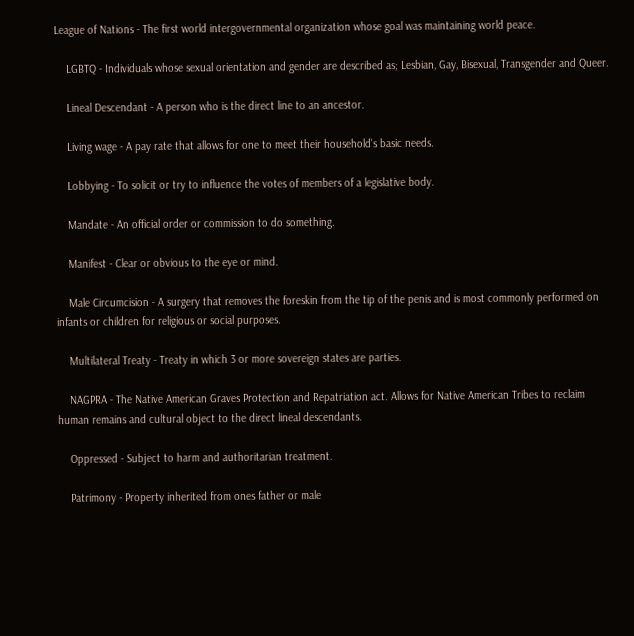League of Nations - The first world intergovernmental organization whose goal was maintaining world peace.

    LGBTQ - Individuals whose sexual orientation and gender are described as; Lesbian, Gay, Bisexual, Transgender and Queer.

    Lineal Descendant - A person who is the direct line to an ancestor.

    Living wage - A pay rate that allows for one to meet their household's basic needs.

    Lobbying - To solicit or try to influence the votes of members of a legislative body.

    Mandate - An official order or commission to do something.

    Manifest - Clear or obvious to the eye or mind.

    Male Circumcision - A surgery that removes the foreskin from the tip of the penis and is most commonly performed on infants or children for religious or social purposes.

    Multilateral Treaty - Treaty in which 3 or more sovereign states are parties.

    NAGPRA - The Native American Graves Protection and Repatriation act. Allows for Native American Tribes to reclaim human remains and cultural object to the direct lineal descendants.

    Oppressed - Subject to harm and authoritarian treatment.

    Patrimony - Property inherited from ones father or male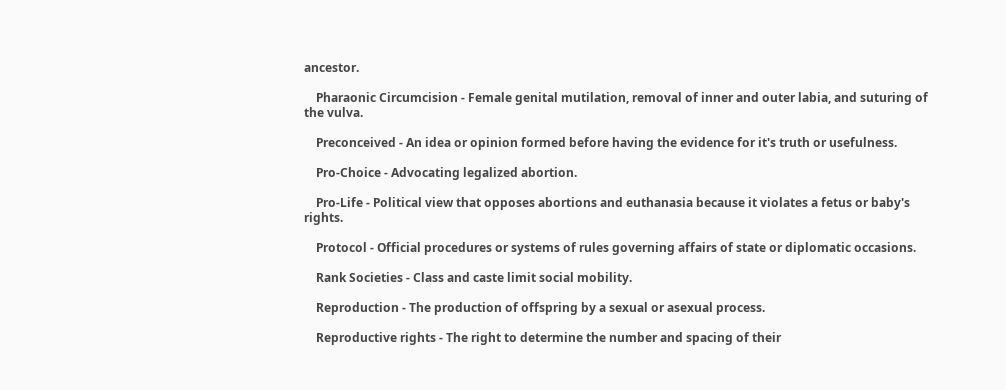ancestor.

    Pharaonic Circumcision - Female genital mutilation, removal of inner and outer labia, and suturing of the vulva.

    Preconceived - An idea or opinion formed before having the evidence for it's truth or usefulness.

    Pro-Choice - Advocating legalized abortion.

    Pro-Life - Political view that opposes abortions and euthanasia because it violates a fetus or baby's rights.

    Protocol - Official procedures or systems of rules governing affairs of state or diplomatic occasions.

    Rank Societies - Class and caste limit social mobility.

    Reproduction - The production of offspring by a sexual or asexual process.

    Reproductive rights - The right to determine the number and spacing of their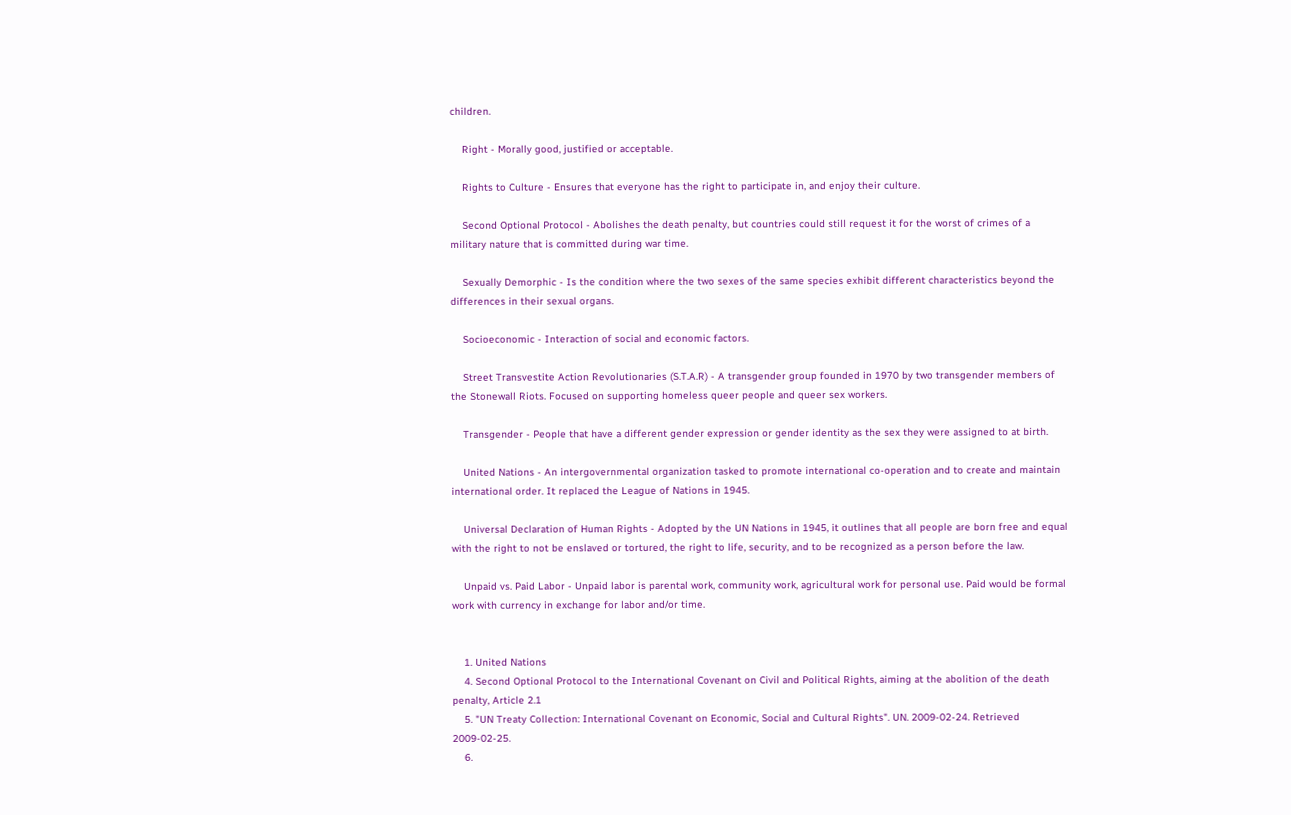children.

    Right - Morally good, justified or acceptable.

    Rights to Culture - Ensures that everyone has the right to participate in, and enjoy their culture.

    Second Optional Protocol - Abolishes the death penalty, but countries could still request it for the worst of crimes of a military nature that is committed during war time.

    Sexually Demorphic - Is the condition where the two sexes of the same species exhibit different characteristics beyond the differences in their sexual organs.

    Socioeconomic - Interaction of social and economic factors.

    Street Transvestite Action Revolutionaries (S.T.A.R) - A transgender group founded in 1970 by two transgender members of the Stonewall Riots. Focused on supporting homeless queer people and queer sex workers.

    Transgender - People that have a different gender expression or gender identity as the sex they were assigned to at birth.

    United Nations - An intergovernmental organization tasked to promote international co-operation and to create and maintain international order. It replaced the League of Nations in 1945.

    Universal Declaration of Human Rights - Adopted by the UN Nations in 1945, it outlines that all people are born free and equal with the right to not be enslaved or tortured, the right to life, security, and to be recognized as a person before the law.

    Unpaid vs. Paid Labor - Unpaid labor is parental work, community work, agricultural work for personal use. Paid would be formal work with currency in exchange for labor and/or time.


    1. United Nations
    4. Second Optional Protocol to the International Covenant on Civil and Political Rights, aiming at the abolition of the death penalty, Article 2.1
    5. "UN Treaty Collection: International Covenant on Economic, Social and Cultural Rights". UN. 2009-02-24. Retrieved 2009-02-25.
    6.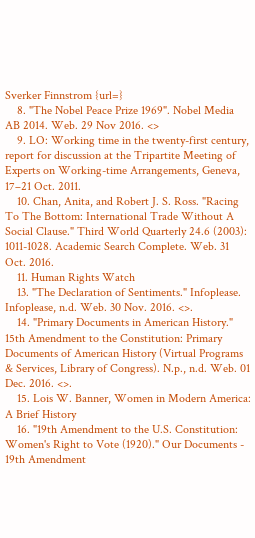Sverker Finnstrom {url=}
    8. "The Nobel Peace Prize 1969". Nobel Media AB 2014. Web. 29 Nov 2016. <>
    9. LO: Working time in the twenty-first century, report for discussion at the Tripartite Meeting of Experts on Working-time Arrangements, Geneva, 17–21 Oct. 2011.
    10. Chan, Anita, and Robert J. S. Ross. "Racing To The Bottom: International Trade Without A Social Clause." Third World Quarterly 24.6 (2003): 1011-1028. Academic Search Complete. Web. 31 Oct. 2016.
    11. Human Rights Watch
    13. "The Declaration of Sentiments." Infoplease. Infoplease, n.d. Web. 30 Nov. 2016. <>.
    14. "Primary Documents in American History." 15th Amendment to the Constitution: Primary Documents of American History (Virtual Programs & Services, Library of Congress). N.p., n.d. Web. 01 Dec. 2016. <>.
    15. Lois W. Banner, Women in Modern America: A Brief History
    16. "19th Amendment to the U.S. Constitution: Women's Right to Vote (1920)." Our Documents - 19th Amendment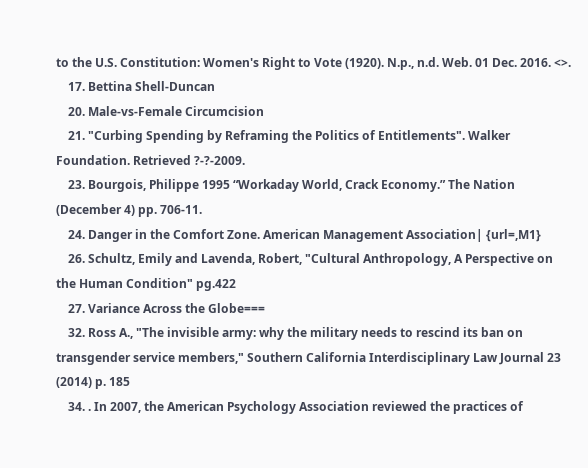to the U.S. Constitution: Women's Right to Vote (1920). N.p., n.d. Web. 01 Dec. 2016. <>.
    17. Bettina Shell-Duncan
    20. Male-vs-Female Circumcision
    21. "Curbing Spending by Reframing the Politics of Entitlements". Walker Foundation. Retrieved ?-?-2009.
    23. Bourgois, Philippe 1995 “Workaday World, Crack Economy.” The Nation (December 4) pp. 706-11.
    24. Danger in the Comfort Zone. American Management Association| {url=,M1}
    26. Schultz, Emily and Lavenda, Robert, "Cultural Anthropology, A Perspective on the Human Condition" pg.422
    27. Variance Across the Globe===
    32. Ross A., "The invisible army: why the military needs to rescind its ban on transgender service members," Southern California Interdisciplinary Law Journal 23 (2014) p. 185
    34. . In 2007, the American Psychology Association reviewed the practices of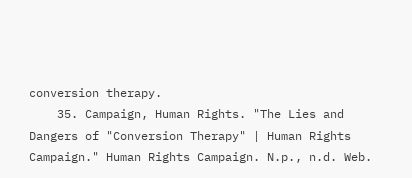conversion therapy.
    35. Campaign, Human Rights. "The Lies and Dangers of "Conversion Therapy" | Human Rights Campaign." Human Rights Campaign. N.p., n.d. Web.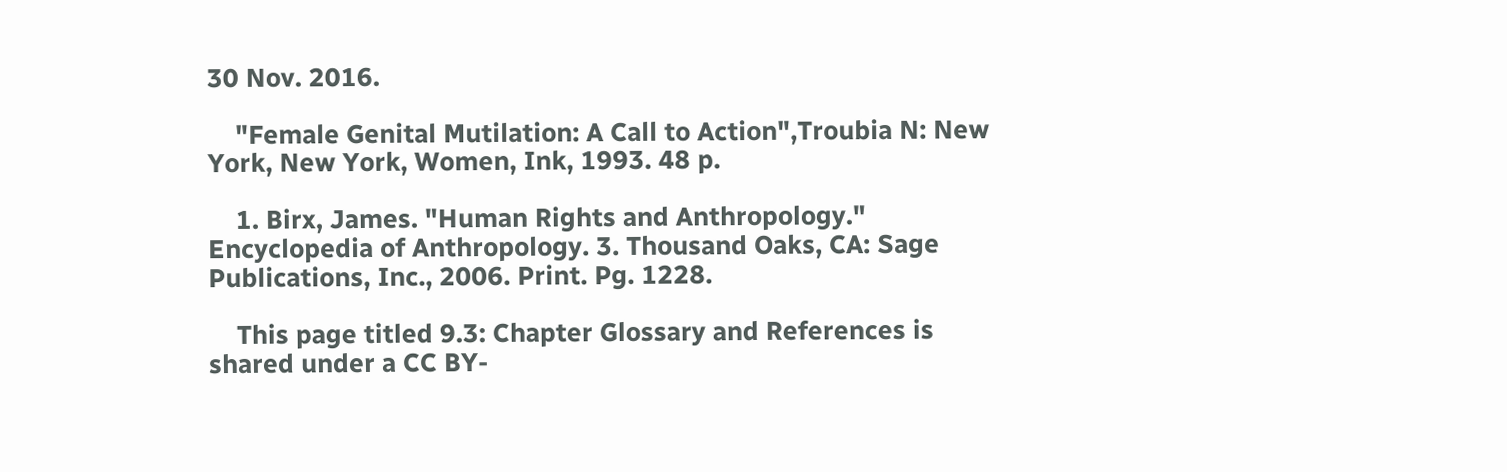30 Nov. 2016.

    "Female Genital Mutilation: A Call to Action",Troubia N: New York, New York, Women, Ink, 1993. 48 p.

    1. Birx, James. "Human Rights and Anthropology." Encyclopedia of Anthropology. 3. Thousand Oaks, CA: Sage Publications, Inc., 2006. Print. Pg. 1228.

    This page titled 9.3: Chapter Glossary and References is shared under a CC BY-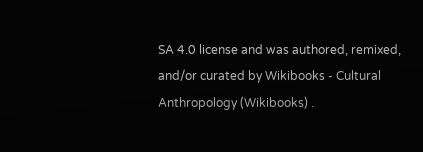SA 4.0 license and was authored, remixed, and/or curated by Wikibooks - Cultural Anthropology (Wikibooks) .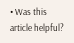• Was this article helpful?